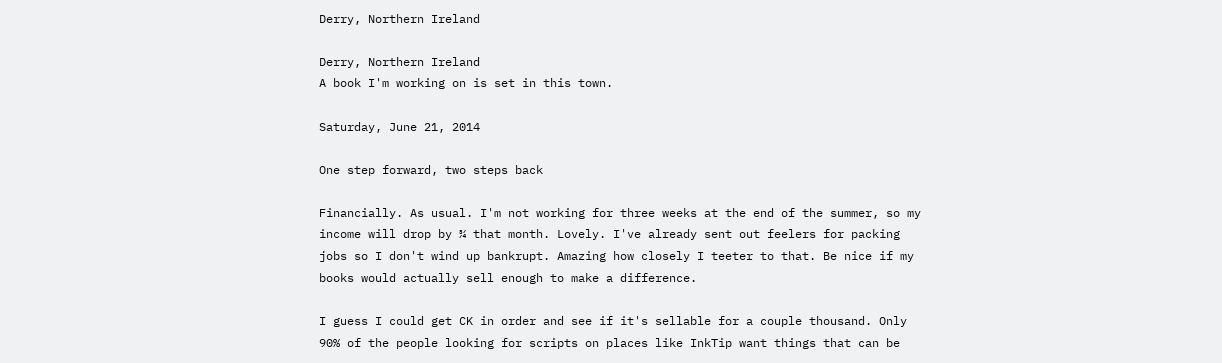Derry, Northern Ireland

Derry, Northern Ireland
A book I'm working on is set in this town.

Saturday, June 21, 2014

One step forward, two steps back

Financially. As usual. I'm not working for three weeks at the end of the summer, so my income will drop by ¾ that month. Lovely. I've already sent out feelers for packing jobs so I don't wind up bankrupt. Amazing how closely I teeter to that. Be nice if my books would actually sell enough to make a difference.

I guess I could get CK in order and see if it's sellable for a couple thousand. Only 90% of the people looking for scripts on places like InkTip want things that can be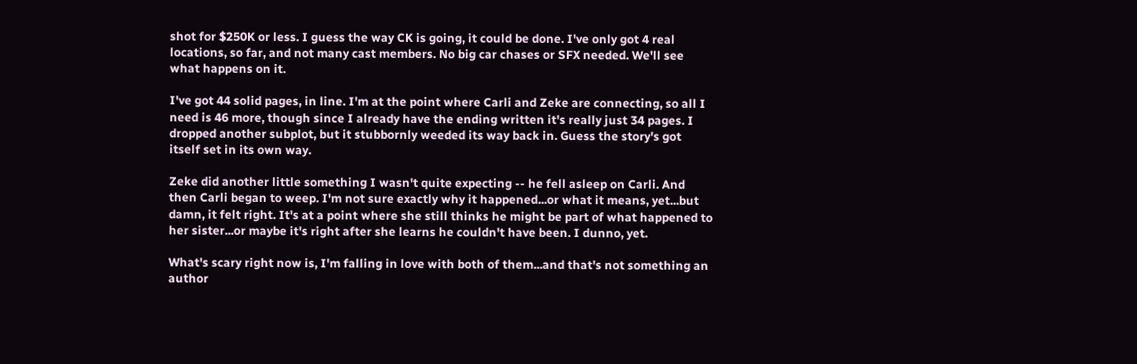shot for $250K or less. I guess the way CK is going, it could be done. I've only got 4 real locations, so far, and not many cast members. No big car chases or SFX needed. We'll see what happens on it.

I've got 44 solid pages, in line. I'm at the point where Carli and Zeke are connecting, so all I need is 46 more, though since I already have the ending written it's really just 34 pages. I dropped another subplot, but it stubbornly weeded its way back in. Guess the story's got itself set in its own way.

Zeke did another little something I wasn't quite expecting -- he fell asleep on Carli. And then Carli began to weep. I'm not sure exactly why it happened...or what it means, yet...but damn, it felt right. It's at a point where she still thinks he might be part of what happened to her sister...or maybe it's right after she learns he couldn't have been. I dunno, yet.

What's scary right now is, I'm falling in love with both of them...and that's not something an author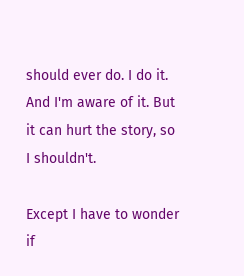should ever do. I do it. And I'm aware of it. But it can hurt the story, so I shouldn't.

Except I have to wonder if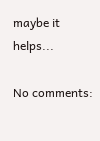maybe it helps...

No comments: